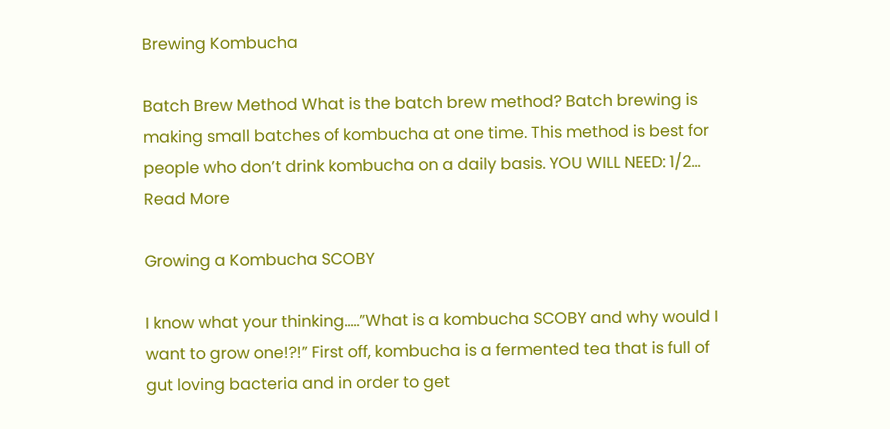Brewing Kombucha

Batch Brew Method What is the batch brew method? Batch brewing is making small batches of kombucha at one time. This method is best for people who don’t drink kombucha on a daily basis. YOU WILL NEED: 1/2… Read More

Growing a Kombucha SCOBY

I know what your thinking…..”What is a kombucha SCOBY and why would I want to grow one!?!” First off, kombucha is a fermented tea that is full of gut loving bacteria and in order to get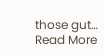those gut… Read More